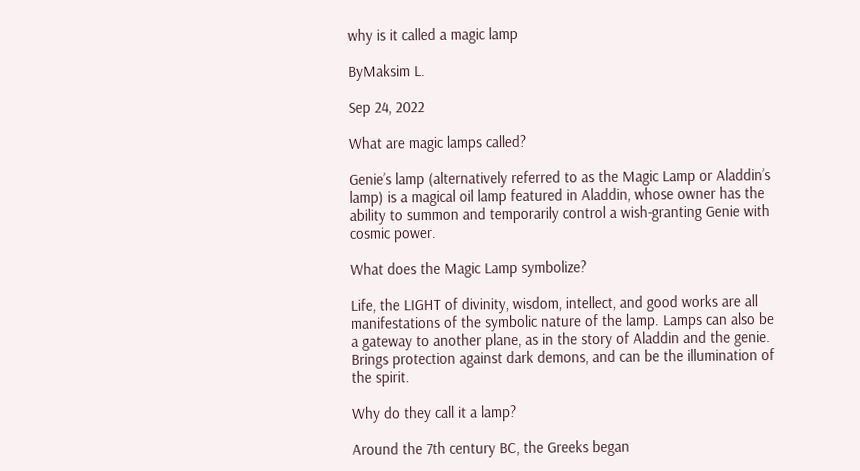why is it called a magic lamp

ByMaksim L.

Sep 24, 2022

What are magic lamps called?

Genie’s lamp (alternatively referred to as the Magic Lamp or Aladdin’s lamp) is a magical oil lamp featured in Aladdin, whose owner has the ability to summon and temporarily control a wish-granting Genie with cosmic power.

What does the Magic Lamp symbolize?

Life, the LIGHT of divinity, wisdom, intellect, and good works are all manifestations of the symbolic nature of the lamp. Lamps can also be a gateway to another plane, as in the story of Aladdin and the genie. Brings protection against dark demons, and can be the illumination of the spirit.

Why do they call it a lamp?

Around the 7th century BC, the Greeks began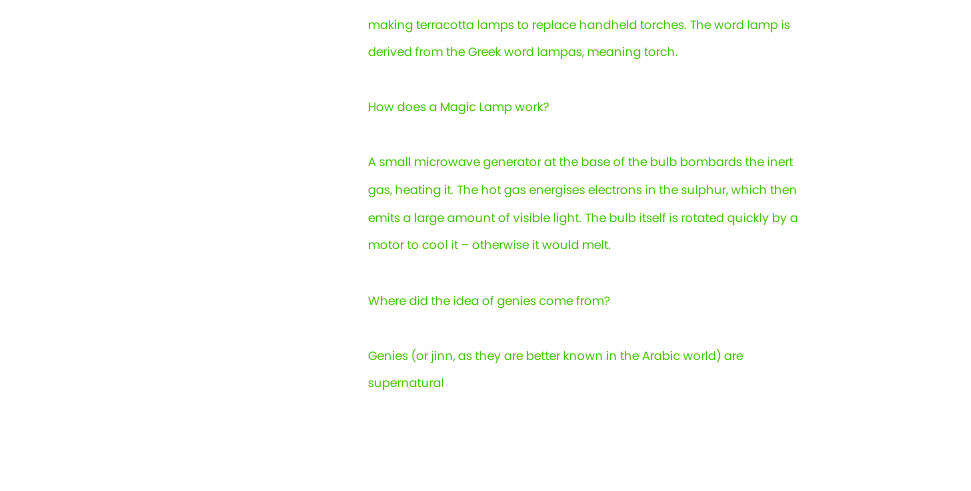making terracotta lamps to replace handheld torches. The word lamp is derived from the Greek word lampas, meaning torch.

How does a Magic Lamp work?

A small microwave generator at the base of the bulb bombards the inert gas, heating it. The hot gas energises electrons in the sulphur, which then emits a large amount of visible light. The bulb itself is rotated quickly by a motor to cool it – otherwise it would melt.

Where did the idea of genies come from?

Genies (or jinn, as they are better known in the Arabic world) are supernatural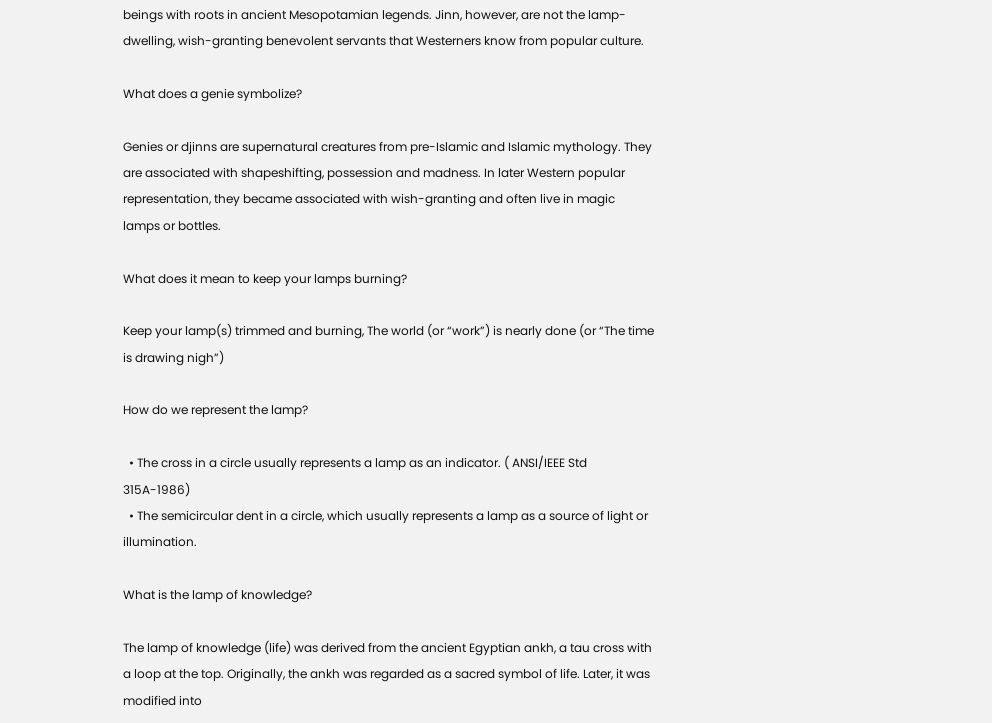beings with roots in ancient Mesopotamian legends. Jinn, however, are not the lamp-dwelling, wish-granting benevolent servants that Westerners know from popular culture.

What does a genie symbolize?

Genies or djinns are supernatural creatures from pre-Islamic and Islamic mythology. They are associated with shapeshifting, possession and madness. In later Western popular representation, they became associated with wish-granting and often live in magic lamps or bottles.

What does it mean to keep your lamps burning?

Keep your lamp(s) trimmed and burning, The world (or “work”) is nearly done (or “The time is drawing nigh”)

How do we represent the lamp?

  • The cross in a circle usually represents a lamp as an indicator. ( ANSI/IEEE Std 315A-1986)
  • The semicircular dent in a circle, which usually represents a lamp as a source of light or illumination.

What is the lamp of knowledge?

The lamp of knowledge (life) was derived from the ancient Egyptian ankh, a tau cross with a loop at the top. Originally, the ankh was regarded as a sacred symbol of life. Later, it was modified into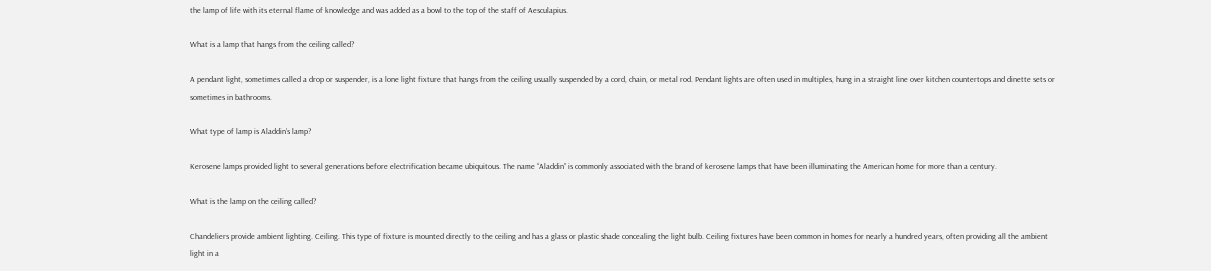the lamp of life with its eternal flame of knowledge and was added as a bowl to the top of the staff of Aesculapius.

What is a lamp that hangs from the ceiling called?

A pendant light, sometimes called a drop or suspender, is a lone light fixture that hangs from the ceiling usually suspended by a cord, chain, or metal rod. Pendant lights are often used in multiples, hung in a straight line over kitchen countertops and dinette sets or sometimes in bathrooms.

What type of lamp is Aladdin’s lamp?

Kerosene lamps provided light to several generations before electrification became ubiquitous. The name “Aladdin” is commonly associated with the brand of kerosene lamps that have been illuminating the American home for more than a century.

What is the lamp on the ceiling called?

Chandeliers provide ambient lighting. Ceiling. This type of fixture is mounted directly to the ceiling and has a glass or plastic shade concealing the light bulb. Ceiling fixtures have been common in homes for nearly a hundred years, often providing all the ambient light in a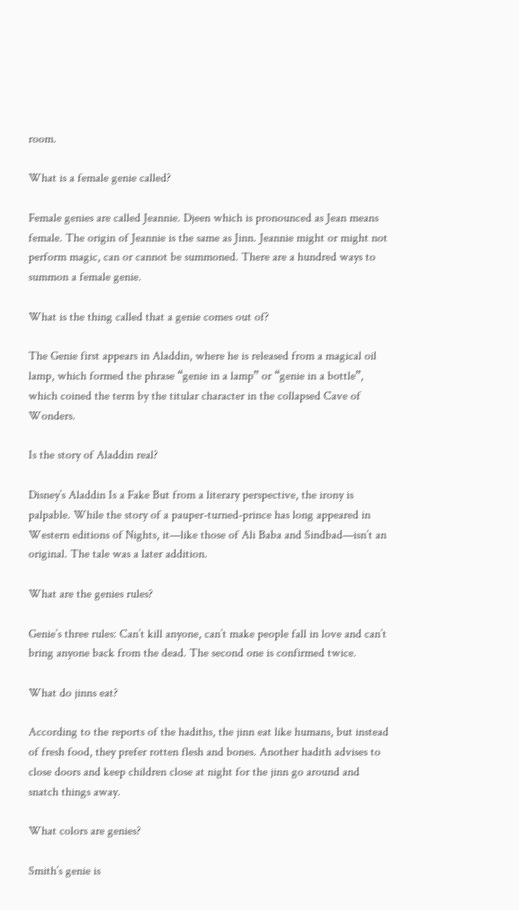room.

What is a female genie called?

Female genies are called Jeannie. Djeen which is pronounced as Jean means female. The origin of Jeannie is the same as Jinn. Jeannie might or might not perform magic, can or cannot be summoned. There are a hundred ways to summon a female genie.

What is the thing called that a genie comes out of?

The Genie first appears in Aladdin, where he is released from a magical oil lamp, which formed the phrase “genie in a lamp” or “genie in a bottle”, which coined the term by the titular character in the collapsed Cave of Wonders.

Is the story of Aladdin real?

Disney’s Aladdin Is a Fake But from a literary perspective, the irony is palpable. While the story of a pauper-turned-prince has long appeared in Western editions of Nights, it—like those of Ali Baba and Sindbad—isn’t an original. The tale was a later addition.

What are the genies rules?

Genie’s three rules: Can’t kill anyone, can’t make people fall in love and can’t bring anyone back from the dead. The second one is confirmed twice.

What do jinns eat?

According to the reports of the hadiths, the jinn eat like humans, but instead of fresh food, they prefer rotten flesh and bones. Another hadith advises to close doors and keep children close at night for the jinn go around and snatch things away.

What colors are genies?

Smith’s genie is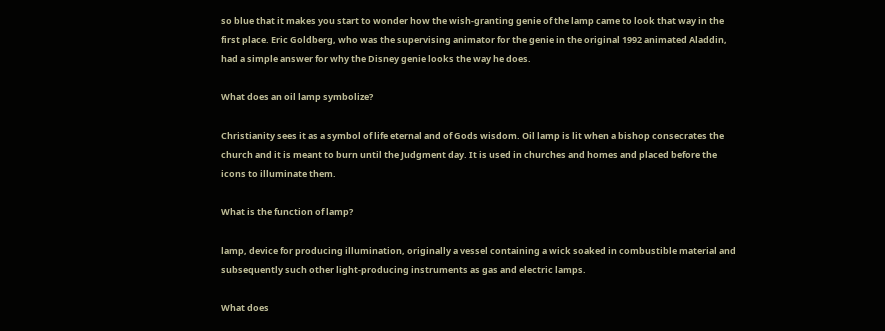so blue that it makes you start to wonder how the wish-granting genie of the lamp came to look that way in the first place. Eric Goldberg, who was the supervising animator for the genie in the original 1992 animated Aladdin, had a simple answer for why the Disney genie looks the way he does.

What does an oil lamp symbolize?

Christianity sees it as a symbol of life eternal and of Gods wisdom. Oil lamp is lit when a bishop consecrates the church and it is meant to burn until the Judgment day. It is used in churches and homes and placed before the icons to illuminate them.

What is the function of lamp?

lamp, device for producing illumination, originally a vessel containing a wick soaked in combustible material and subsequently such other light-producing instruments as gas and electric lamps.

What does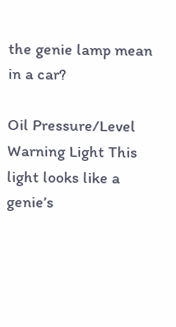the genie lamp mean in a car?

Oil Pressure/Level Warning Light This light looks like a genie’s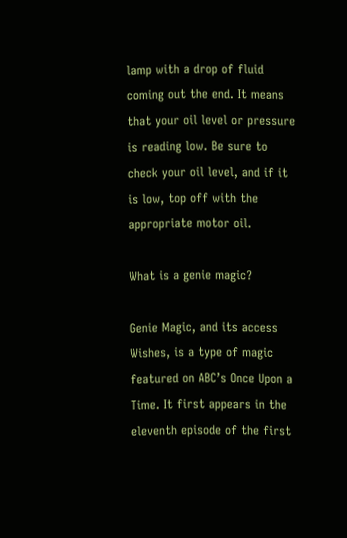lamp with a drop of fluid coming out the end. It means that your oil level or pressure is reading low. Be sure to check your oil level, and if it is low, top off with the appropriate motor oil.

What is a genie magic?

Genie Magic, and its access Wishes, is a type of magic featured on ABC’s Once Upon a Time. It first appears in the eleventh episode of the first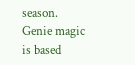season. Genie magic is based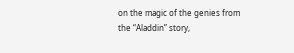on the magic of the genies from the “Aladdin” story,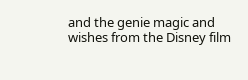and the genie magic and wishes from the Disney film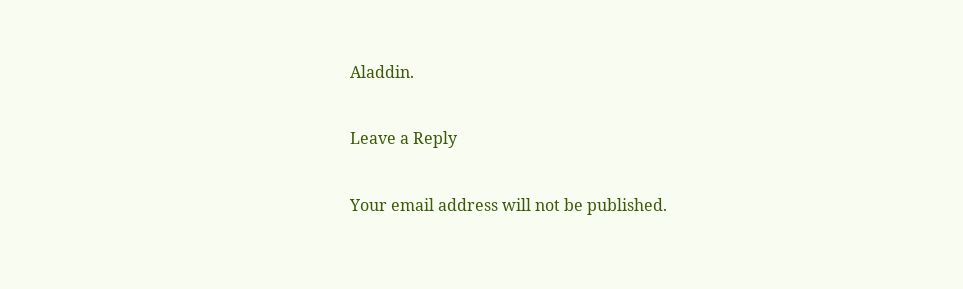Aladdin.

Leave a Reply

Your email address will not be published.